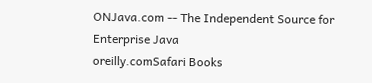ONJava.com -- The Independent Source for Enterprise Java
oreilly.comSafari Books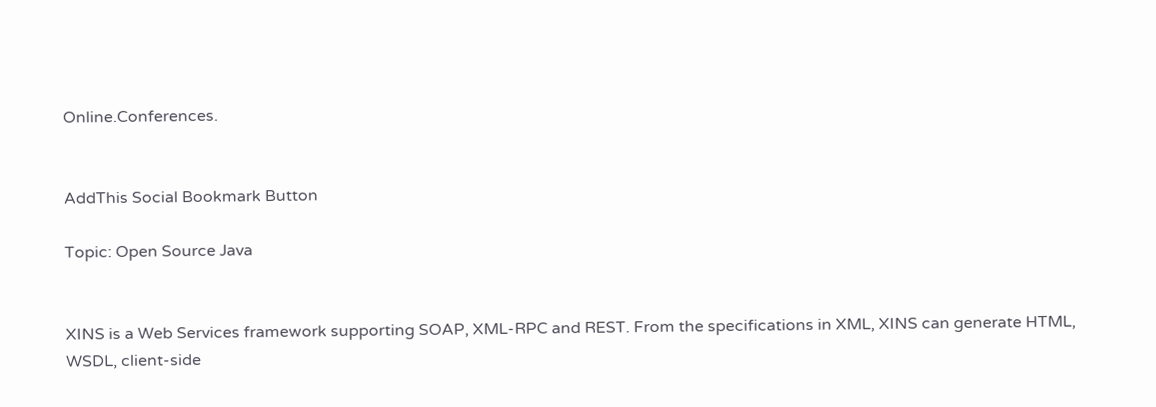Online.Conferences.


AddThis Social Bookmark Button

Topic: Open Source Java


XINS is a Web Services framework supporting SOAP, XML-RPC and REST. From the specifications in XML, XINS can generate HTML, WSDL, client-side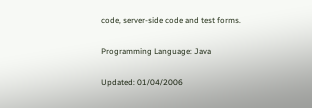code, server-side code and test forms.

Programming Language: Java

Updated: 01/04/2006